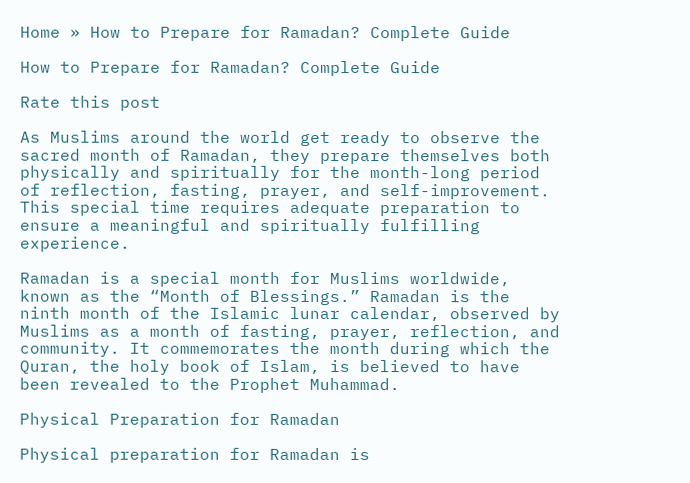Home » How to Prepare for Ramadan? Complete Guide

How to Prepare for Ramadan? Complete Guide

Rate this post

As Muslims around the world get ready to observe the sacred month of Ramadan, they prepare themselves both physically and spiritually for the month-long period of reflection, fasting, prayer, and self-improvement. This special time requires adequate preparation to ensure a meaningful and spiritually fulfilling experience.

Ramadan is a special month for Muslims worldwide, known as the “Month of Blessings.” Ramadan is the ninth month of the Islamic lunar calendar, observed by Muslims as a month of fasting, prayer, reflection, and community. It commemorates the month during which the Quran, the holy book of Islam, is believed to have been revealed to the Prophet Muhammad.

Physical Preparation for Ramadan

Physical preparation for Ramadan is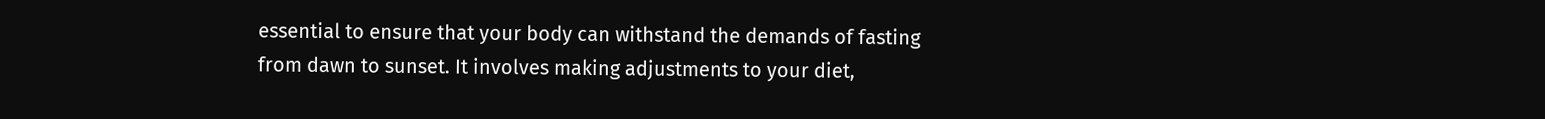essential to ensure that your body can withstand the demands of fasting from dawn to sunset. It involves making adjustments to your diet,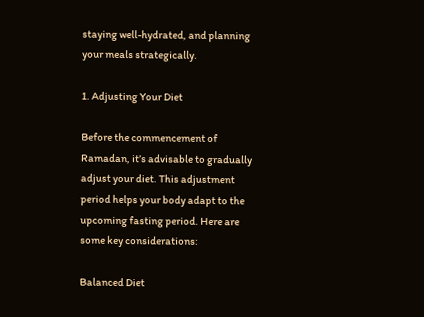staying well-hydrated, and planning your meals strategically.

1. Adjusting Your Diet

Before the commencement of Ramadan, it’s advisable to gradually adjust your diet. This adjustment period helps your body adapt to the upcoming fasting period. Here are some key considerations:

Balanced Diet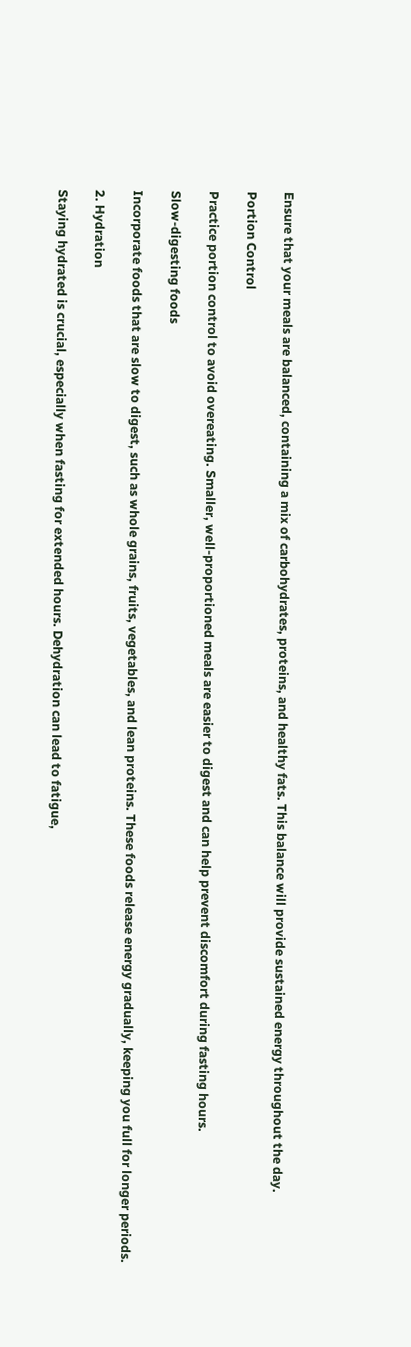Ensure that your meals are balanced, containing a mix of carbohydrates, proteins, and healthy fats. This balance will provide sustained energy throughout the day.

Portion Control

Practice portion control to avoid overeating. Smaller, well-proportioned meals are easier to digest and can help prevent discomfort during fasting hours.

Slow-digesting foods

Incorporate foods that are slow to digest, such as whole grains, fruits, vegetables, and lean proteins. These foods release energy gradually, keeping you full for longer periods.

2. Hydration

Staying hydrated is crucial, especially when fasting for extended hours. Dehydration can lead to fatigue,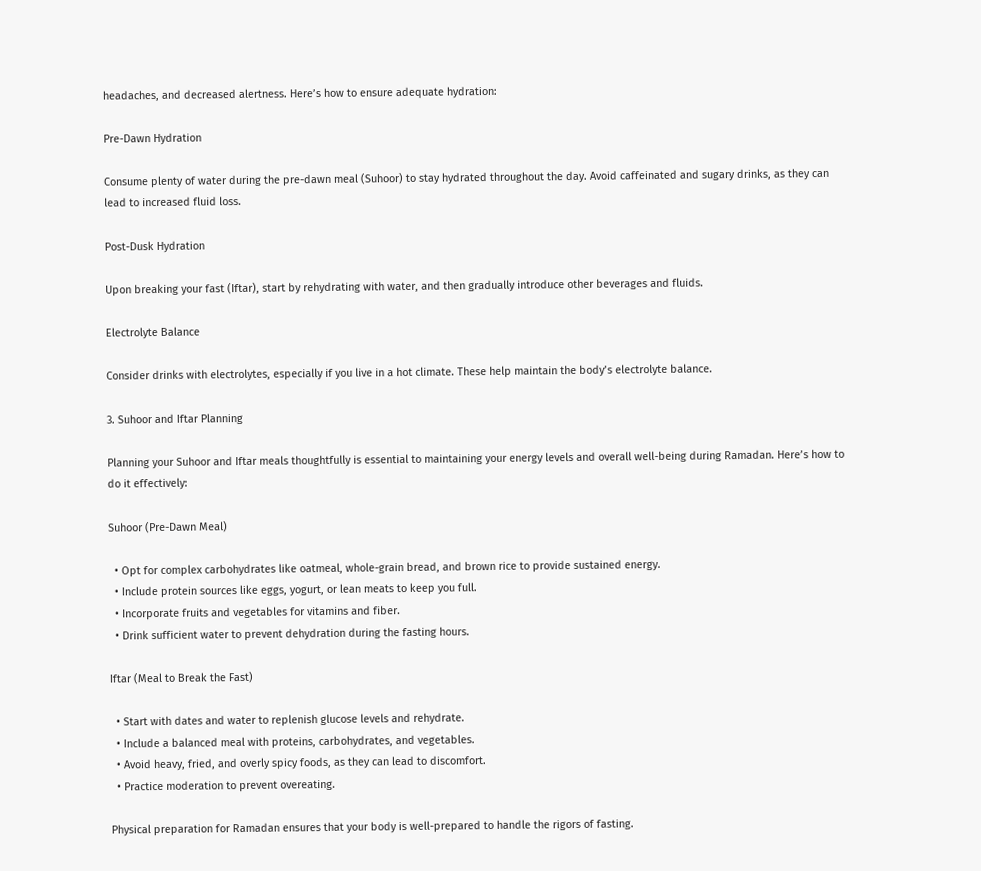headaches, and decreased alertness. Here’s how to ensure adequate hydration:

Pre-Dawn Hydration

Consume plenty of water during the pre-dawn meal (Suhoor) to stay hydrated throughout the day. Avoid caffeinated and sugary drinks, as they can lead to increased fluid loss.

Post-Dusk Hydration

Upon breaking your fast (Iftar), start by rehydrating with water, and then gradually introduce other beverages and fluids.

Electrolyte Balance

Consider drinks with electrolytes, especially if you live in a hot climate. These help maintain the body’s electrolyte balance.

3. Suhoor and Iftar Planning

Planning your Suhoor and Iftar meals thoughtfully is essential to maintaining your energy levels and overall well-being during Ramadan. Here’s how to do it effectively:

Suhoor (Pre-Dawn Meal)

  • Opt for complex carbohydrates like oatmeal, whole-grain bread, and brown rice to provide sustained energy.
  • Include protein sources like eggs, yogurt, or lean meats to keep you full.
  • Incorporate fruits and vegetables for vitamins and fiber.
  • Drink sufficient water to prevent dehydration during the fasting hours.

Iftar (Meal to Break the Fast)

  • Start with dates and water to replenish glucose levels and rehydrate.
  • Include a balanced meal with proteins, carbohydrates, and vegetables.
  • Avoid heavy, fried, and overly spicy foods, as they can lead to discomfort.
  • Practice moderation to prevent overeating.

Physical preparation for Ramadan ensures that your body is well-prepared to handle the rigors of fasting.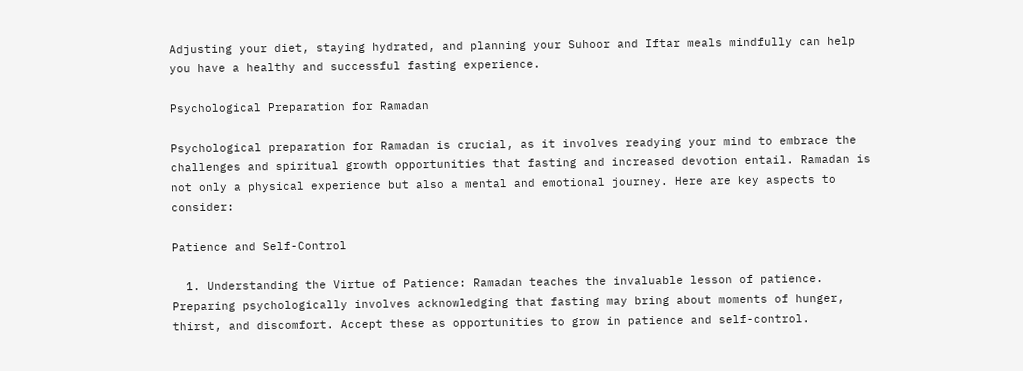Adjusting your diet, staying hydrated, and planning your Suhoor and Iftar meals mindfully can help you have a healthy and successful fasting experience.

Psychological Preparation for Ramadan

Psychological preparation for Ramadan is crucial, as it involves readying your mind to embrace the challenges and spiritual growth opportunities that fasting and increased devotion entail. Ramadan is not only a physical experience but also a mental and emotional journey. Here are key aspects to consider:

Patience and Self-Control

  1. Understanding the Virtue of Patience: Ramadan teaches the invaluable lesson of patience. Preparing psychologically involves acknowledging that fasting may bring about moments of hunger, thirst, and discomfort. Accept these as opportunities to grow in patience and self-control.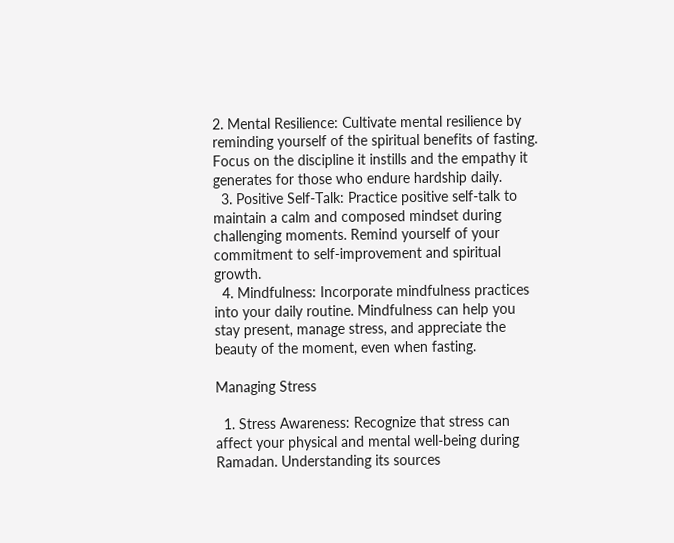2. Mental Resilience: Cultivate mental resilience by reminding yourself of the spiritual benefits of fasting. Focus on the discipline it instills and the empathy it generates for those who endure hardship daily.
  3. Positive Self-Talk: Practice positive self-talk to maintain a calm and composed mindset during challenging moments. Remind yourself of your commitment to self-improvement and spiritual growth.
  4. Mindfulness: Incorporate mindfulness practices into your daily routine. Mindfulness can help you stay present, manage stress, and appreciate the beauty of the moment, even when fasting.

Managing Stress

  1. Stress Awareness: Recognize that stress can affect your physical and mental well-being during Ramadan. Understanding its sources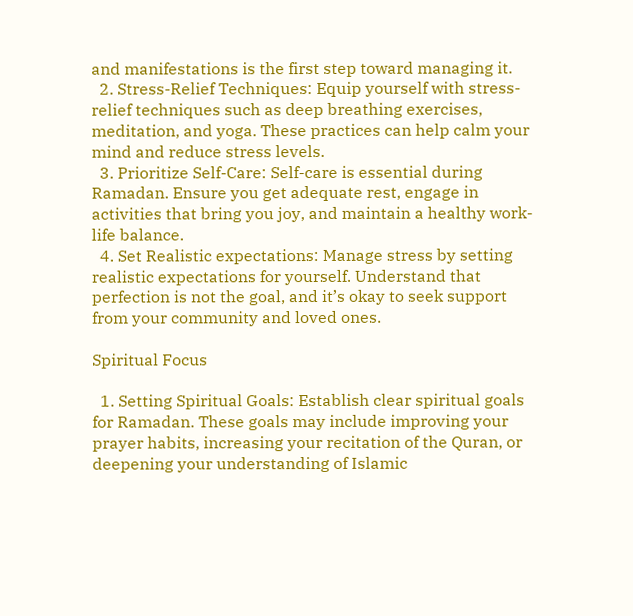and manifestations is the first step toward managing it.
  2. Stress-Relief Techniques: Equip yourself with stress-relief techniques such as deep breathing exercises, meditation, and yoga. These practices can help calm your mind and reduce stress levels.
  3. Prioritize Self-Care: Self-care is essential during Ramadan. Ensure you get adequate rest, engage in activities that bring you joy, and maintain a healthy work-life balance.
  4. Set Realistic expectations: Manage stress by setting realistic expectations for yourself. Understand that perfection is not the goal, and it’s okay to seek support from your community and loved ones.

Spiritual Focus

  1. Setting Spiritual Goals: Establish clear spiritual goals for Ramadan. These goals may include improving your prayer habits, increasing your recitation of the Quran, or deepening your understanding of Islamic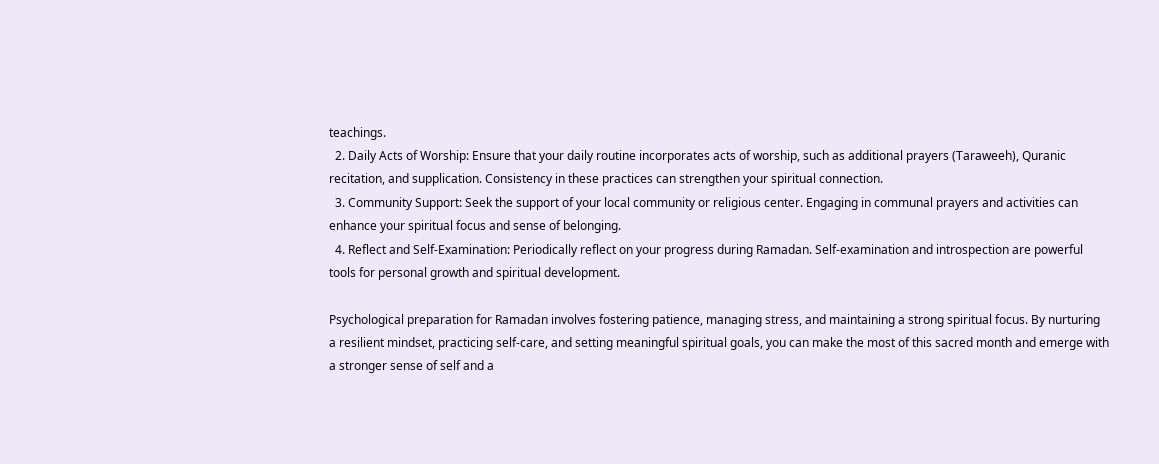teachings.
  2. Daily Acts of Worship: Ensure that your daily routine incorporates acts of worship, such as additional prayers (Taraweeh), Quranic recitation, and supplication. Consistency in these practices can strengthen your spiritual connection.
  3. Community Support: Seek the support of your local community or religious center. Engaging in communal prayers and activities can enhance your spiritual focus and sense of belonging.
  4. Reflect and Self-Examination: Periodically reflect on your progress during Ramadan. Self-examination and introspection are powerful tools for personal growth and spiritual development.

Psychological preparation for Ramadan involves fostering patience, managing stress, and maintaining a strong spiritual focus. By nurturing a resilient mindset, practicing self-care, and setting meaningful spiritual goals, you can make the most of this sacred month and emerge with a stronger sense of self and a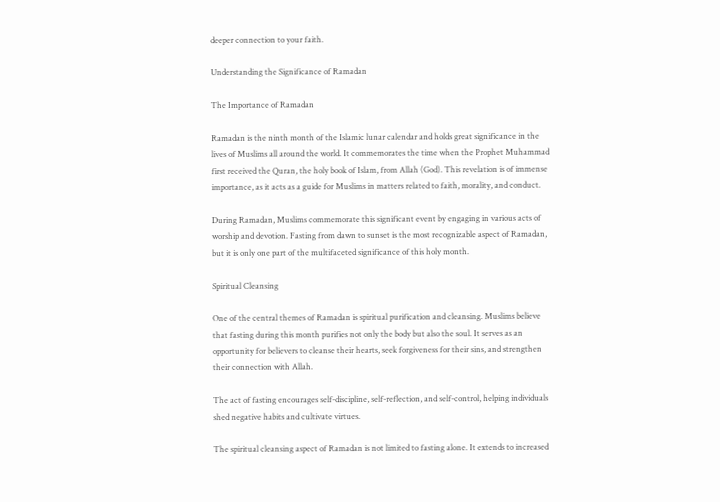deeper connection to your faith.

Understanding the Significance of Ramadan

The Importance of Ramadan

Ramadan is the ninth month of the Islamic lunar calendar and holds great significance in the lives of Muslims all around the world. It commemorates the time when the Prophet Muhammad first received the Quran, the holy book of Islam, from Allah (God). This revelation is of immense importance, as it acts as a guide for Muslims in matters related to faith, morality, and conduct.

During Ramadan, Muslims commemorate this significant event by engaging in various acts of worship and devotion. Fasting from dawn to sunset is the most recognizable aspect of Ramadan, but it is only one part of the multifaceted significance of this holy month.

Spiritual Cleansing

One of the central themes of Ramadan is spiritual purification and cleansing. Muslims believe that fasting during this month purifies not only the body but also the soul. It serves as an opportunity for believers to cleanse their hearts, seek forgiveness for their sins, and strengthen their connection with Allah.

The act of fasting encourages self-discipline, self-reflection, and self-control, helping individuals shed negative habits and cultivate virtues.

The spiritual cleansing aspect of Ramadan is not limited to fasting alone. It extends to increased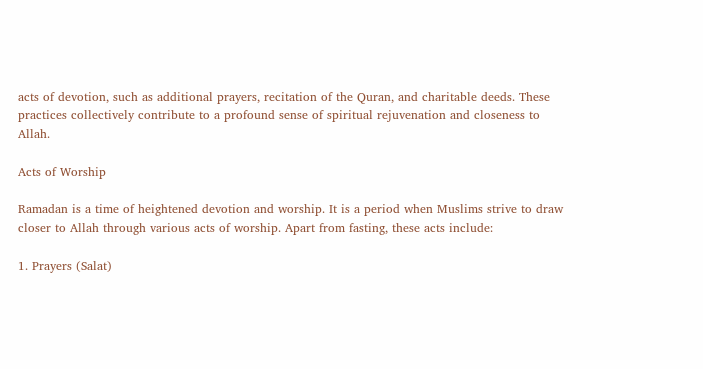acts of devotion, such as additional prayers, recitation of the Quran, and charitable deeds. These practices collectively contribute to a profound sense of spiritual rejuvenation and closeness to Allah.

Acts of Worship

Ramadan is a time of heightened devotion and worship. It is a period when Muslims strive to draw closer to Allah through various acts of worship. Apart from fasting, these acts include:

1. Prayers (Salat)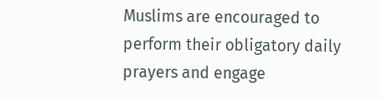Muslims are encouraged to perform their obligatory daily prayers and engage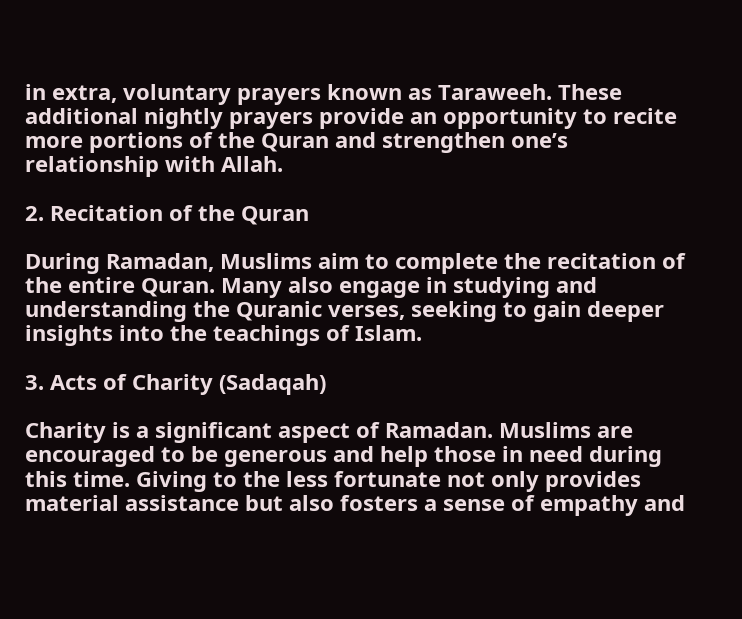in extra, voluntary prayers known as Taraweeh. These additional nightly prayers provide an opportunity to recite more portions of the Quran and strengthen one’s relationship with Allah.

2. Recitation of the Quran

During Ramadan, Muslims aim to complete the recitation of the entire Quran. Many also engage in studying and understanding the Quranic verses, seeking to gain deeper insights into the teachings of Islam.

3. Acts of Charity (Sadaqah)

Charity is a significant aspect of Ramadan. Muslims are encouraged to be generous and help those in need during this time. Giving to the less fortunate not only provides material assistance but also fosters a sense of empathy and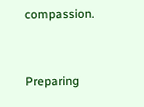compassion.


Preparing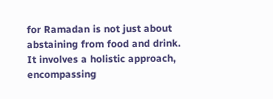for Ramadan is not just about abstaining from food and drink. It involves a holistic approach, encompassing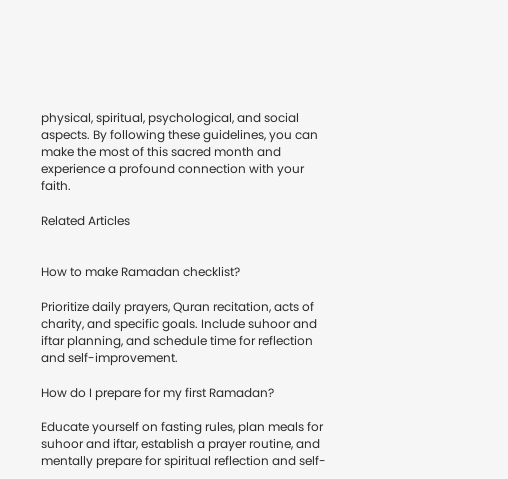physical, spiritual, psychological, and social aspects. By following these guidelines, you can make the most of this sacred month and experience a profound connection with your faith.

Related Articles


How to make Ramadan checklist?

Prioritize daily prayers, Quran recitation, acts of charity, and specific goals. Include suhoor and iftar planning, and schedule time for reflection and self-improvement.

How do I prepare for my first Ramadan?

Educate yourself on fasting rules, plan meals for suhoor and iftar, establish a prayer routine, and mentally prepare for spiritual reflection and self-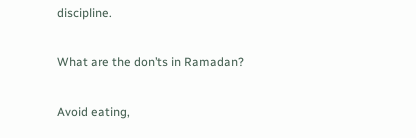discipline.

What are the don’ts in Ramadan?

Avoid eating,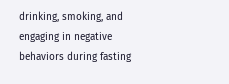drinking, smoking, and engaging in negative behaviors during fasting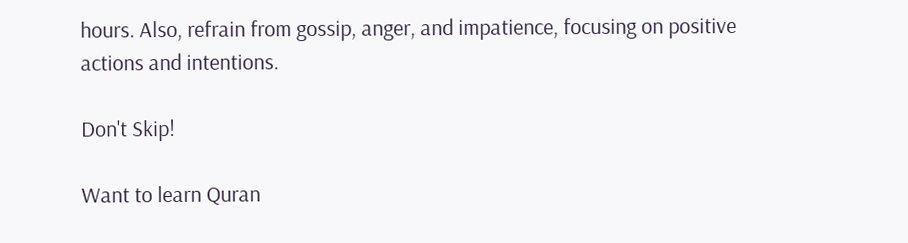hours. Also, refrain from gossip, anger, and impatience, focusing on positive actions and intentions.

Don't Skip!

Want to learn Quran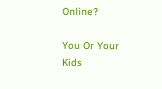Online?

You Or Your Kids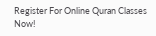Register For Online Quran Classes Now!